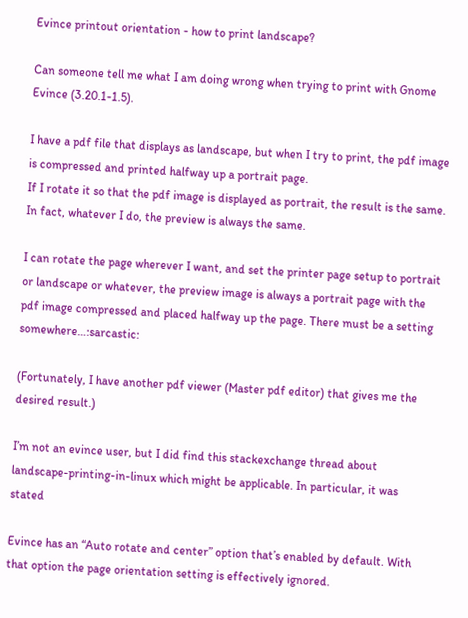Evince printout orientation - how to print landscape?

Can someone tell me what I am doing wrong when trying to print with Gnome Evince (3.20.1-1.5).

I have a pdf file that displays as landscape, but when I try to print, the pdf image is compressed and printed halfway up a portrait page.
If I rotate it so that the pdf image is displayed as portrait, the result is the same. In fact, whatever I do, the preview is always the same.

I can rotate the page wherever I want, and set the printer page setup to portrait or landscape or whatever, the preview image is always a portrait page with the pdf image compressed and placed halfway up the page. There must be a setting somewhere…:sarcastic:

(Fortunately, I have another pdf viewer (Master pdf editor) that gives me the desired result.)

I’m not an evince user, but I did find this stackexchange thread about landscape-printing-in-linux which might be applicable. In particular, it was stated

Evince has an “Auto rotate and center” option that’s enabled by default. With that option the page orientation setting is effectively ignored.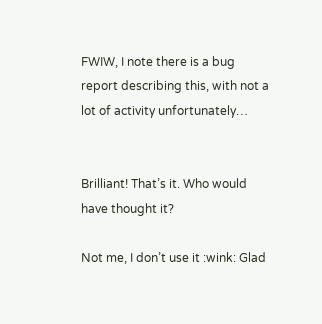FWIW, I note there is a bug report describing this, with not a lot of activity unfortunately…


Brilliant! That’s it. Who would have thought it?

Not me, I don’t use it :wink: Glad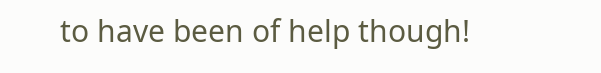to have been of help though!